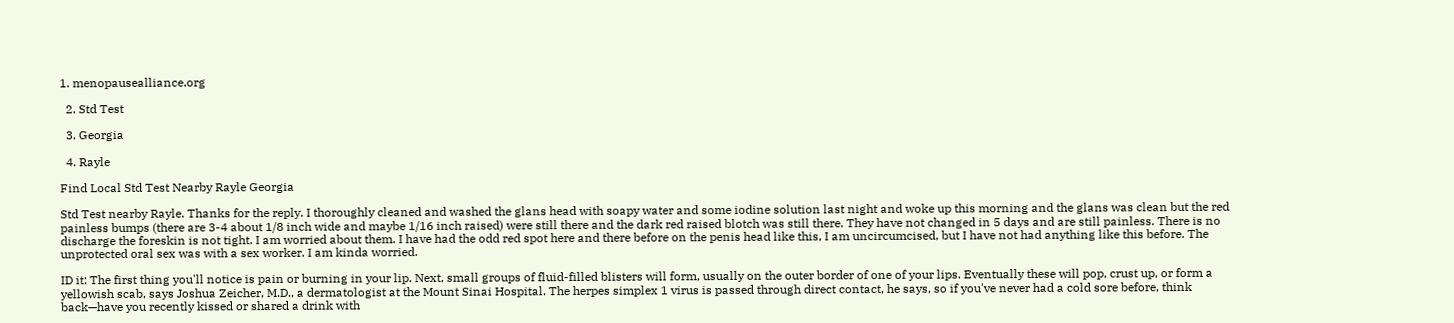1. menopausealliance.org

  2. Std Test

  3. Georgia

  4. Rayle

Find Local Std Test Nearby Rayle Georgia

Std Test nearby Rayle. Thanks for the reply. I thoroughly cleaned and washed the glans head with soapy water and some iodine solution last night and woke up this morning and the glans was clean but the red painless bumps (there are 3-4 about 1/8 inch wide and maybe 1/16 inch raised) were still there and the dark red raised blotch was still there. They have not changed in 5 days and are still painless. There is no discharge the foreskin is not tight. I am worried about them. I have had the odd red spot here and there before on the penis head like this, I am uncircumcised, but I have not had anything like this before. The unprotected oral sex was with a sex worker. I am kinda worried.

ID it: The first thing you'll notice is pain or burning in your lip. Next, small groups of fluid-filled blisters will form, usually on the outer border of one of your lips. Eventually these will pop, crust up, or form a yellowish scab, says Joshua Zeicher, M.D., a dermatologist at the Mount Sinai Hospital. The herpes simplex 1 virus is passed through direct contact, he says, so if you've never had a cold sore before, think back—have you recently kissed or shared a drink with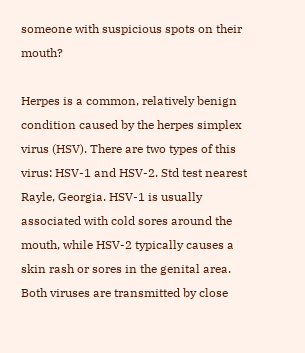someone with suspicious spots on their mouth?

Herpes is a common, relatively benign condition caused by the herpes simplex virus (HSV). There are two types of this virus: HSV-1 and HSV-2. Std test nearest Rayle, Georgia. HSV-1 is usually associated with cold sores around the mouth, while HSV-2 typically causes a skin rash or sores in the genital area. Both viruses are transmitted by close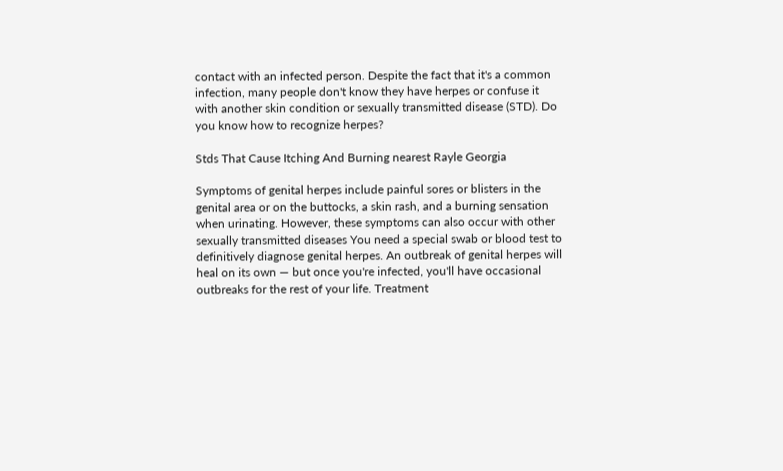contact with an infected person. Despite the fact that it's a common infection, many people don't know they have herpes or confuse it with another skin condition or sexually transmitted disease (STD). Do you know how to recognize herpes?

Stds That Cause Itching And Burning nearest Rayle Georgia

Symptoms of genital herpes include painful sores or blisters in the genital area or on the buttocks, a skin rash, and a burning sensation when urinating. However, these symptoms can also occur with other sexually transmitted diseases You need a special swab or blood test to definitively diagnose genital herpes. An outbreak of genital herpes will heal on its own — but once you're infected, you'll have occasional outbreaks for the rest of your life. Treatment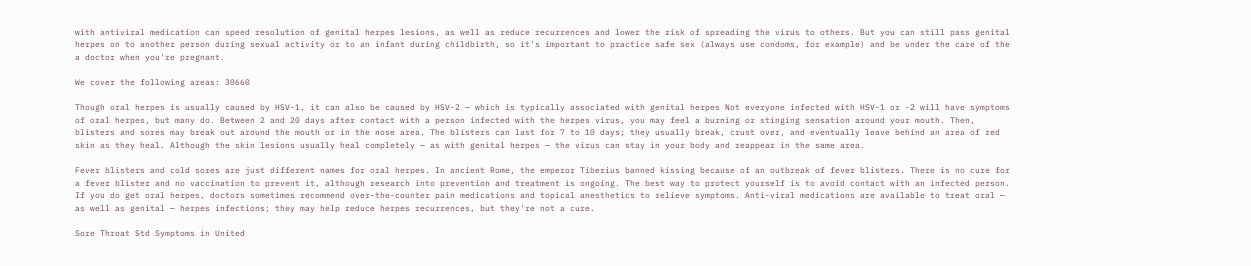with antiviral medication can speed resolution of genital herpes lesions, as well as reduce recurrences and lower the risk of spreading the virus to others. But you can still pass genital herpes on to another person during sexual activity or to an infant during childbirth, so it's important to practice safe sex (always use condoms, for example) and be under the care of the a doctor when you're pregnant.

We cover the following areas: 30660

Though oral herpes is usually caused by HSV-1, it can also be caused by HSV-2 — which is typically associated with genital herpes Not everyone infected with HSV-1 or -2 will have symptoms of oral herpes, but many do. Between 2 and 20 days after contact with a person infected with the herpes virus, you may feel a burning or stinging sensation around your mouth. Then, blisters and sores may break out around the mouth or in the nose area. The blisters can last for 7 to 10 days; they usually break, crust over, and eventually leave behind an area of red skin as they heal. Although the skin lesions usually heal completely — as with genital herpes — the virus can stay in your body and reappear in the same area.

Fever blisters and cold sores are just different names for oral herpes. In ancient Rome, the emperor Tiberius banned kissing because of an outbreak of fever blisters. There is no cure for a fever blister and no vaccination to prevent it, although research into prevention and treatment is ongoing. The best way to protect yourself is to avoid contact with an infected person. If you do get oral herpes, doctors sometimes recommend over-the-counter pain medications and topical anesthetics to relieve symptoms. Anti-viral medications are available to treat oral — as well as genital — herpes infections; they may help reduce herpes recurrences, but they're not a cure.

Sore Throat Std Symptoms in United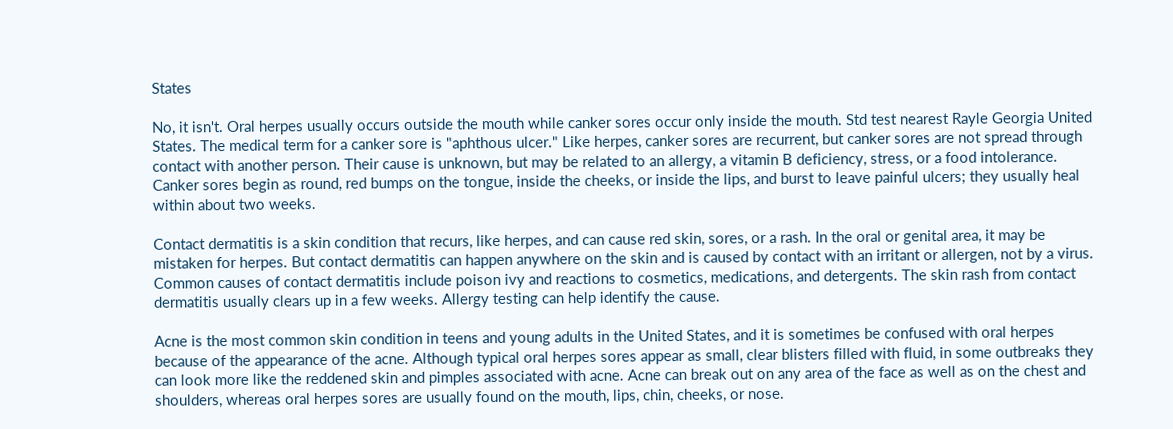States

No, it isn't. Oral herpes usually occurs outside the mouth while canker sores occur only inside the mouth. Std test nearest Rayle Georgia United States. The medical term for a canker sore is "aphthous ulcer." Like herpes, canker sores are recurrent, but canker sores are not spread through contact with another person. Their cause is unknown, but may be related to an allergy, a vitamin B deficiency, stress, or a food intolerance. Canker sores begin as round, red bumps on the tongue, inside the cheeks, or inside the lips, and burst to leave painful ulcers; they usually heal within about two weeks.

Contact dermatitis is a skin condition that recurs, like herpes, and can cause red skin, sores, or a rash. In the oral or genital area, it may be mistaken for herpes. But contact dermatitis can happen anywhere on the skin and is caused by contact with an irritant or allergen, not by a virus. Common causes of contact dermatitis include poison ivy and reactions to cosmetics, medications, and detergents. The skin rash from contact dermatitis usually clears up in a few weeks. Allergy testing can help identify the cause.

Acne is the most common skin condition in teens and young adults in the United States, and it is sometimes be confused with oral herpes because of the appearance of the acne. Although typical oral herpes sores appear as small, clear blisters filled with fluid, in some outbreaks they can look more like the reddened skin and pimples associated with acne. Acne can break out on any area of the face as well as on the chest and shoulders, whereas oral herpes sores are usually found on the mouth, lips, chin, cheeks, or nose.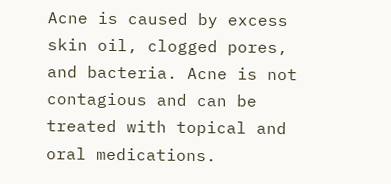Acne is caused by excess skin oil, clogged pores, and bacteria. Acne is not contagious and can be treated with topical and oral medications.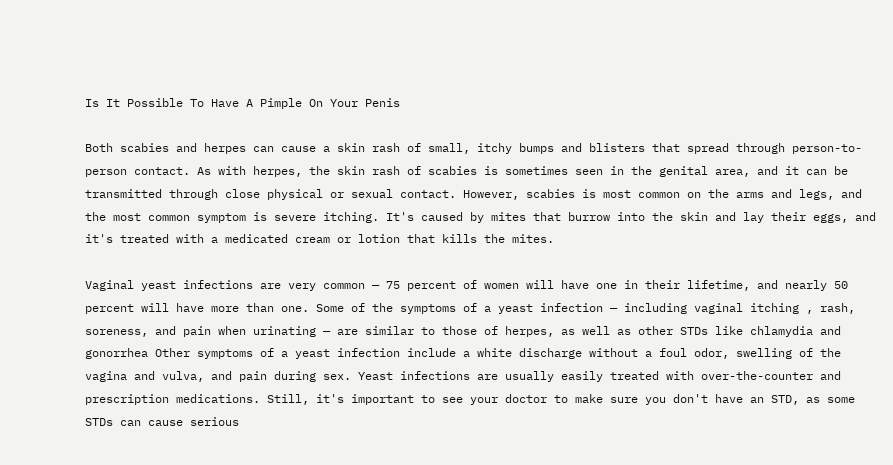Is It Possible To Have A Pimple On Your Penis

Both scabies and herpes can cause a skin rash of small, itchy bumps and blisters that spread through person-to-person contact. As with herpes, the skin rash of scabies is sometimes seen in the genital area, and it can be transmitted through close physical or sexual contact. However, scabies is most common on the arms and legs, and the most common symptom is severe itching. It's caused by mites that burrow into the skin and lay their eggs, and it's treated with a medicated cream or lotion that kills the mites.

Vaginal yeast infections are very common — 75 percent of women will have one in their lifetime, and nearly 50 percent will have more than one. Some of the symptoms of a yeast infection — including vaginal itching , rash, soreness, and pain when urinating — are similar to those of herpes, as well as other STDs like chlamydia and gonorrhea Other symptoms of a yeast infection include a white discharge without a foul odor, swelling of the vagina and vulva, and pain during sex. Yeast infections are usually easily treated with over-the-counter and prescription medications. Still, it's important to see your doctor to make sure you don't have an STD, as some STDs can cause serious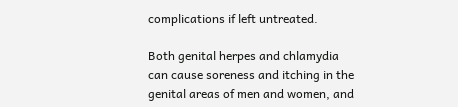complications if left untreated.

Both genital herpes and chlamydia can cause soreness and itching in the genital areas of men and women, and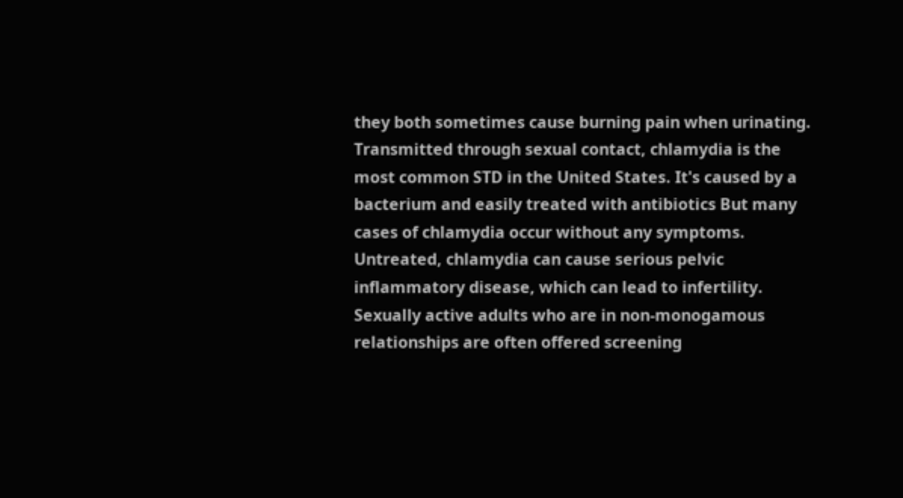they both sometimes cause burning pain when urinating. Transmitted through sexual contact, chlamydia is the most common STD in the United States. It's caused by a bacterium and easily treated with antibiotics But many cases of chlamydia occur without any symptoms. Untreated, chlamydia can cause serious pelvic inflammatory disease, which can lead to infertility. Sexually active adults who are in non-monogamous relationships are often offered screening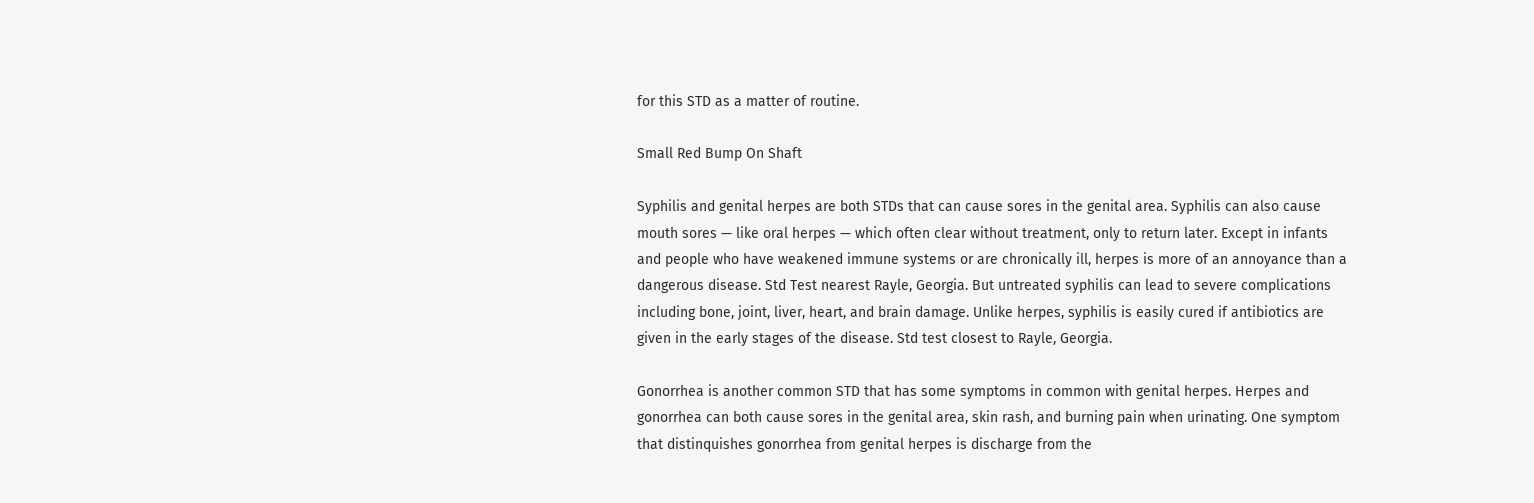for this STD as a matter of routine.

Small Red Bump On Shaft

Syphilis and genital herpes are both STDs that can cause sores in the genital area. Syphilis can also cause mouth sores — like oral herpes — which often clear without treatment, only to return later. Except in infants and people who have weakened immune systems or are chronically ill, herpes is more of an annoyance than a dangerous disease. Std Test nearest Rayle, Georgia. But untreated syphilis can lead to severe complications including bone, joint, liver, heart, and brain damage. Unlike herpes, syphilis is easily cured if antibiotics are given in the early stages of the disease. Std test closest to Rayle, Georgia.

Gonorrhea is another common STD that has some symptoms in common with genital herpes. Herpes and gonorrhea can both cause sores in the genital area, skin rash, and burning pain when urinating. One symptom that distinquishes gonorrhea from genital herpes is discharge from the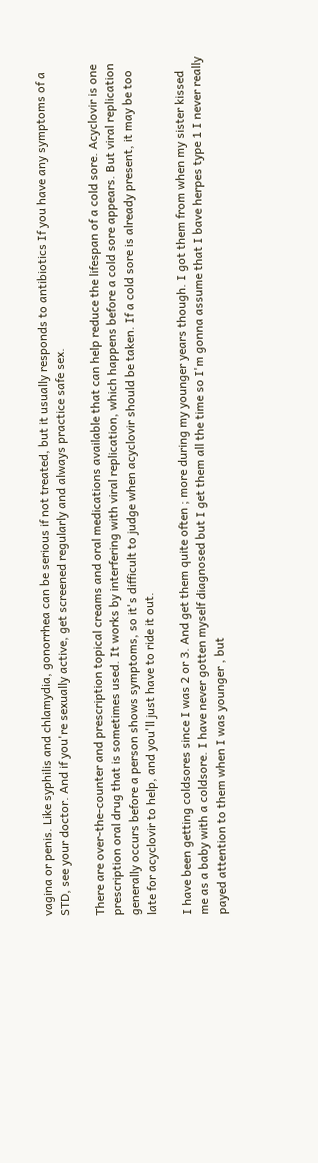vagina or penis. Like syphilis and chlamydia, gonorrhea can be serious if not treated, but it usually responds to antibiotics If you have any symptoms of a STD, see your doctor. And if you're sexually active, get screened regularly and always practice safe sex.

There are over-the-counter and prescription topical creams and oral medications available that can help reduce the lifespan of a cold sore. Acyclovir is one prescription oral drug that is sometimes used. It works by interfering with viral replication, which happens before a cold sore appears. But viral replication generally occurs before a person shows symptoms, so it's difficult to judge when acyclovir should be taken. If a cold sore is already present, it may be too late for acyclovir to help, and you'll just have to ride it out.

I have been getting coldsores since I was 2 or 3. And get them quite often ; more during my younger years though. I got them from when my sister kissed me as a baby with a coldsore. I have never gotten myself diagnosed but I get them all the time so I'm gonna assume that I bave herpes type 1 I never really payed attention to them when I was younger , but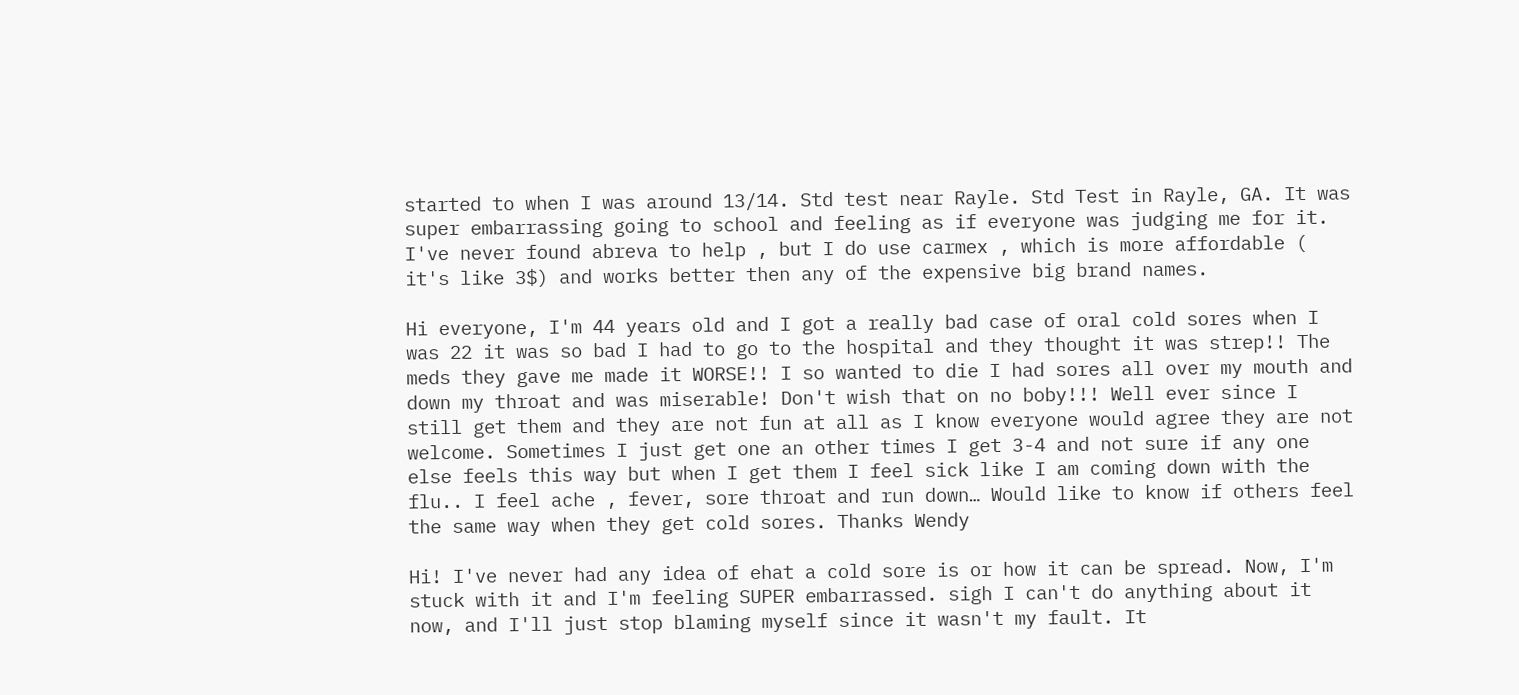started to when I was around 13/14. Std test near Rayle. Std Test in Rayle, GA. It was super embarrassing going to school and feeling as if everyone was judging me for it. I've never found abreva to help , but I do use carmex , which is more affordable ( it's like 3$) and works better then any of the expensive big brand names.

Hi everyone, I'm 44 years old and I got a really bad case of oral cold sores when I was 22 it was so bad I had to go to the hospital and they thought it was strep!! The meds they gave me made it WORSE!! I so wanted to die I had sores all over my mouth and down my throat and was miserable! Don't wish that on no boby!!! Well ever since I still get them and they are not fun at all as I know everyone would agree they are not welcome. Sometimes I just get one an other times I get 3-4 and not sure if any one else feels this way but when I get them I feel sick like I am coming down with the flu.. I feel ache , fever, sore throat and run down… Would like to know if others feel the same way when they get cold sores. Thanks Wendy

Hi! I've never had any idea of ehat a cold sore is or how it can be spread. Now, I'm stuck with it and I'm feeling SUPER embarrassed. sigh I can't do anything about it now, and I'll just stop blaming myself since it wasn't my fault. It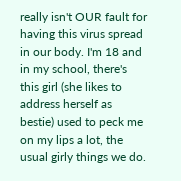really isn't OUR fault for having this virus spread in our body. I'm 18 and in my school, there's this girl (she likes to address herself as bestie) used to peck me on my lips a lot, the usual girly things we do.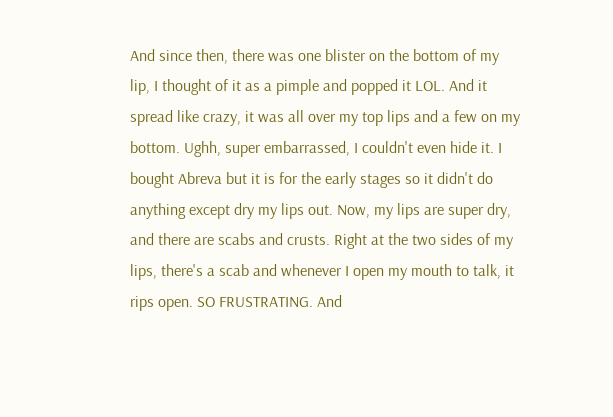And since then, there was one blister on the bottom of my lip, I thought of it as a pimple and popped it LOL. And it spread like crazy, it was all over my top lips and a few on my bottom. Ughh, super embarrassed, I couldn't even hide it. I bought Abreva but it is for the early stages so it didn't do anything except dry my lips out. Now, my lips are super dry, and there are scabs and crusts. Right at the two sides of my lips, there's a scab and whenever I open my mouth to talk, it rips open. SO FRUSTRATING. And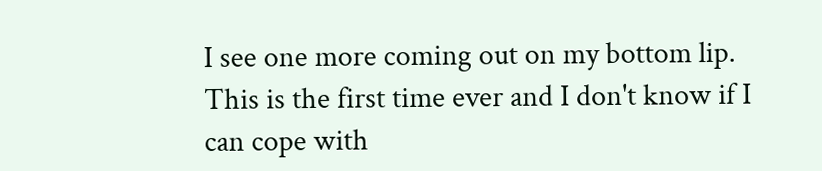I see one more coming out on my bottom lip. This is the first time ever and I don't know if I can cope with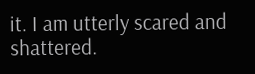it. I am utterly scared and shattered.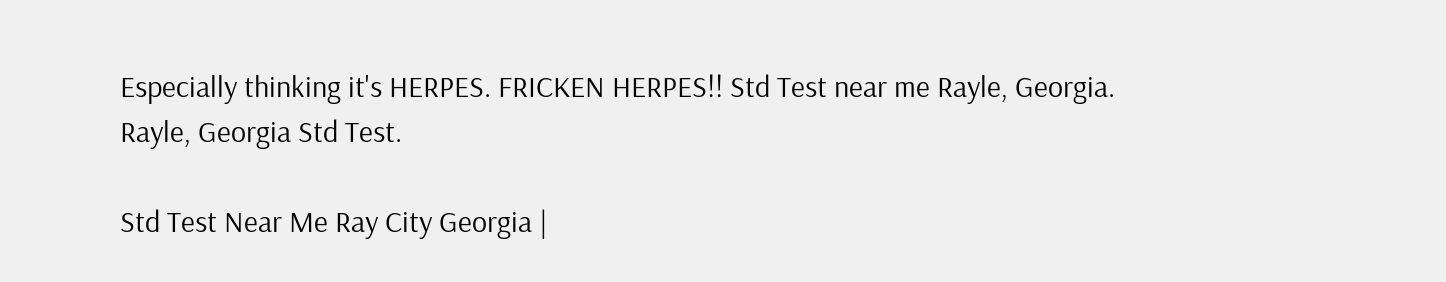Especially thinking it's HERPES. FRICKEN HERPES!! Std Test near me Rayle, Georgia. Rayle, Georgia Std Test.

Std Test Near Me Ray City Georgia |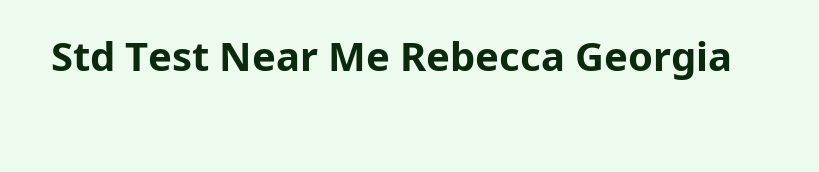Std Test Near Me Rebecca Georgia